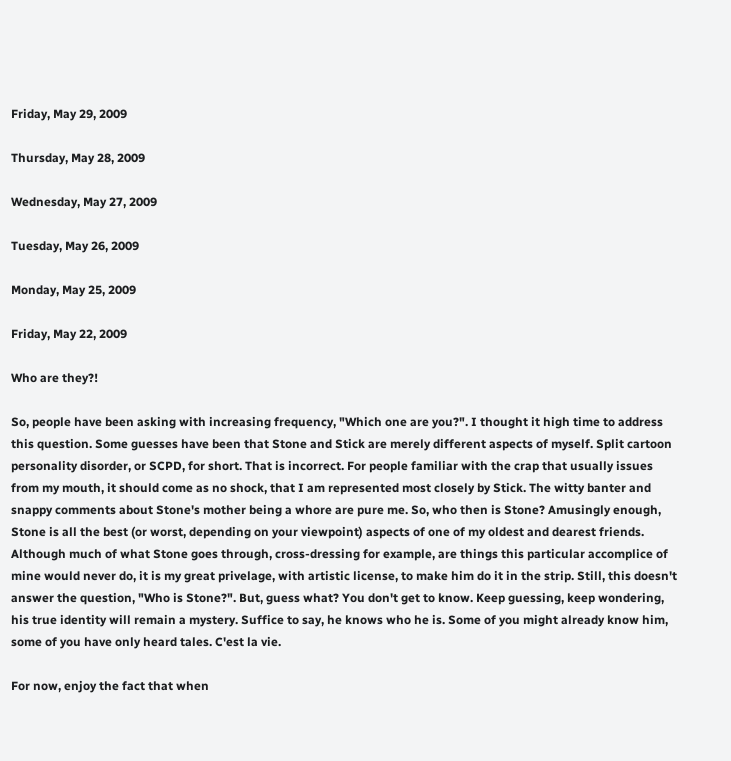Friday, May 29, 2009

Thursday, May 28, 2009

Wednesday, May 27, 2009

Tuesday, May 26, 2009

Monday, May 25, 2009

Friday, May 22, 2009

Who are they?!

So, people have been asking with increasing frequency, "Which one are you?". I thought it high time to address this question. Some guesses have been that Stone and Stick are merely different aspects of myself. Split cartoon personality disorder, or SCPD, for short. That is incorrect. For people familiar with the crap that usually issues from my mouth, it should come as no shock, that I am represented most closely by Stick. The witty banter and snappy comments about Stone's mother being a whore are pure me. So, who then is Stone? Amusingly enough, Stone is all the best (or worst, depending on your viewpoint) aspects of one of my oldest and dearest friends. Although much of what Stone goes through, cross-dressing for example, are things this particular accomplice of mine would never do, it is my great privelage, with artistic license, to make him do it in the strip. Still, this doesn't answer the question, "Who is Stone?". But, guess what? You don't get to know. Keep guessing, keep wondering, his true identity will remain a mystery. Suffice to say, he knows who he is. Some of you might already know him, some of you have only heard tales. C'est la vie.

For now, enjoy the fact that when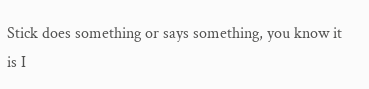Stick does something or says something, you know it is I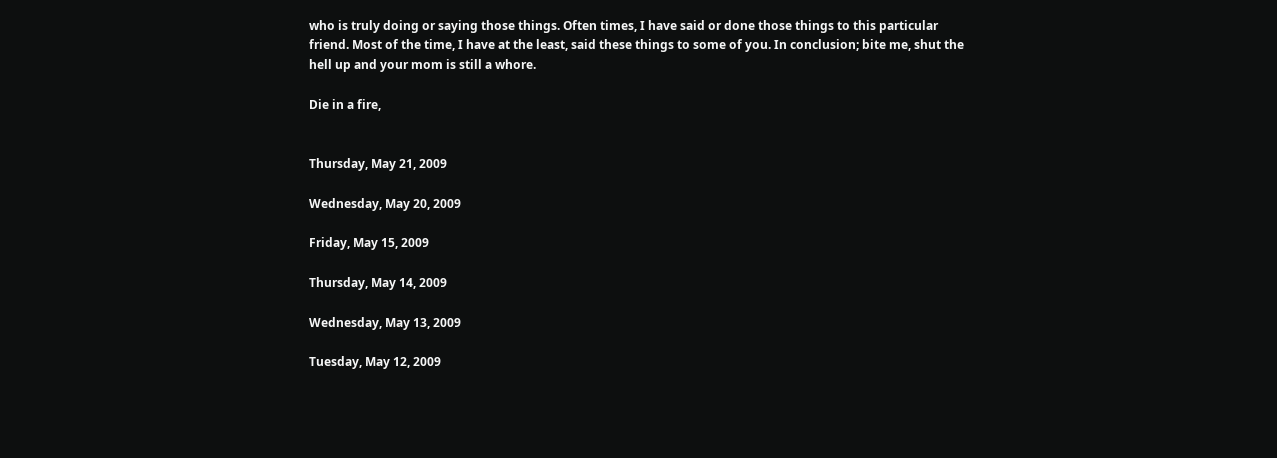who is truly doing or saying those things. Often times, I have said or done those things to this particular friend. Most of the time, I have at the least, said these things to some of you. In conclusion; bite me, shut the hell up and your mom is still a whore.

Die in a fire,


Thursday, May 21, 2009

Wednesday, May 20, 2009

Friday, May 15, 2009

Thursday, May 14, 2009

Wednesday, May 13, 2009

Tuesday, May 12, 2009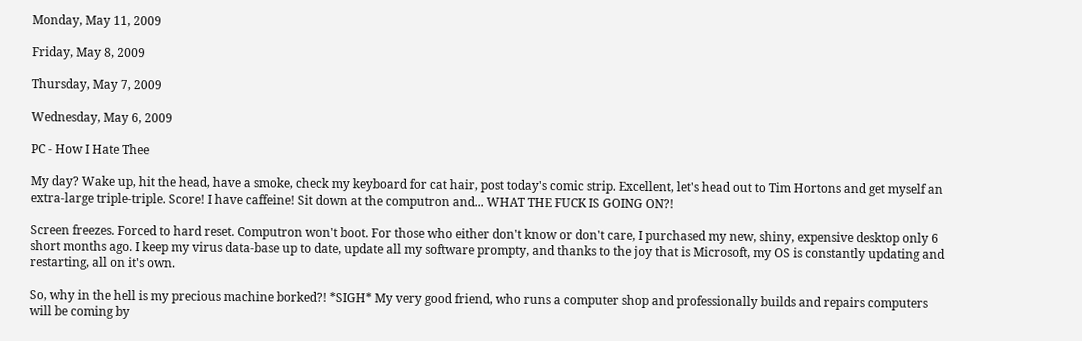Monday, May 11, 2009

Friday, May 8, 2009

Thursday, May 7, 2009

Wednesday, May 6, 2009

PC - How I Hate Thee

My day? Wake up, hit the head, have a smoke, check my keyboard for cat hair, post today's comic strip. Excellent, let's head out to Tim Hortons and get myself an extra-large triple-triple. Score! I have caffeine! Sit down at the computron and... WHAT THE FUCK IS GOING ON?!

Screen freezes. Forced to hard reset. Computron won't boot. For those who either don't know or don't care, I purchased my new, shiny, expensive desktop only 6 short months ago. I keep my virus data-base up to date, update all my software prompty, and thanks to the joy that is Microsoft, my OS is constantly updating and restarting, all on it's own.

So, why in the hell is my precious machine borked?! *SIGH* My very good friend, who runs a computer shop and professionally builds and repairs computers will be coming by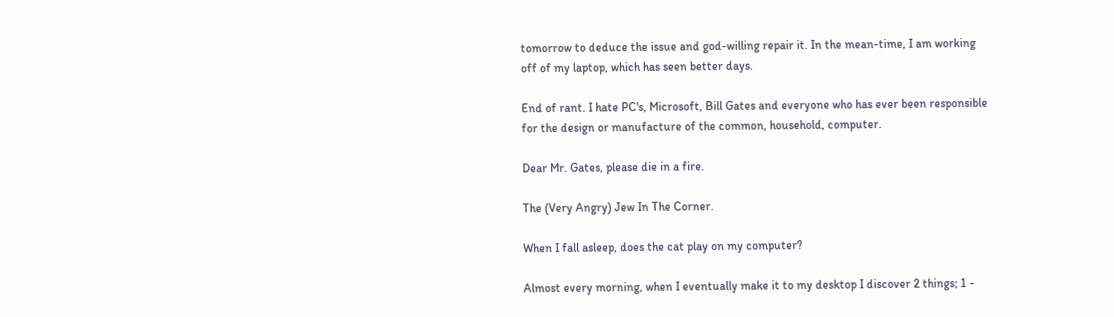tomorrow to deduce the issue and god-willing repair it. In the mean-time, I am working off of my laptop, which has seen better days.

End of rant. I hate PC's, Microsoft, Bill Gates and everyone who has ever been responsible for the design or manufacture of the common, household, computer.

Dear Mr. Gates, please die in a fire.

The (Very Angry) Jew In The Corner.

When I fall asleep, does the cat play on my computer?

Almost every morning, when I eventually make it to my desktop I discover 2 things; 1 -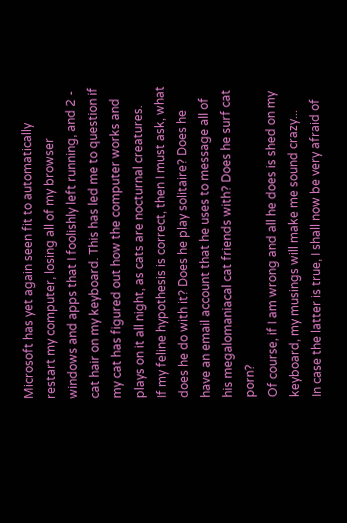Microsoft has yet again seen fit to automatically restart my computer, losing all of my browser windows and apps that I foolishly left running, and 2 - cat hair on my keyboard. This has led me to question if my cat has figured out how the computer works and plays on it all night, as cats are nocturnal creatures.
If my feline hypothesis is correct, then I must ask, what does he do with it? Does he play solitaire? Does he have an email account that he uses to message all of his megalomaniacal cat friends with? Does he surf cat porn?
Of course, if I am wrong and all he does is shed on my keyboard, my musings will make me sound crazy...
In case the latter is true, I shall now be very afraid of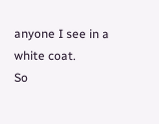anyone I see in a white coat.
So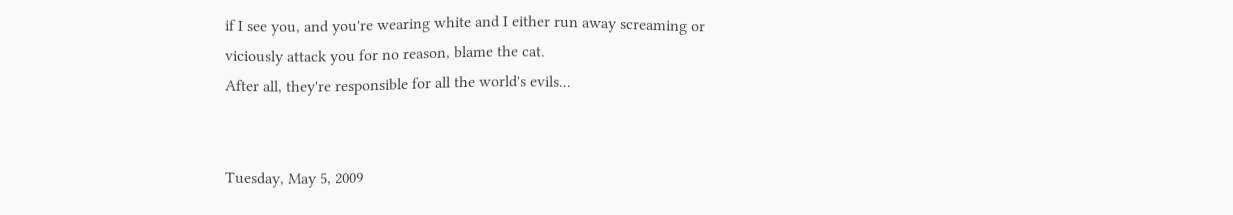if I see you, and you're wearing white and I either run away screaming or viciously attack you for no reason, blame the cat.
After all, they're responsible for all the world's evils...


Tuesday, May 5, 2009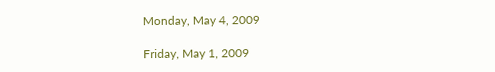Monday, May 4, 2009

Friday, May 1, 2009